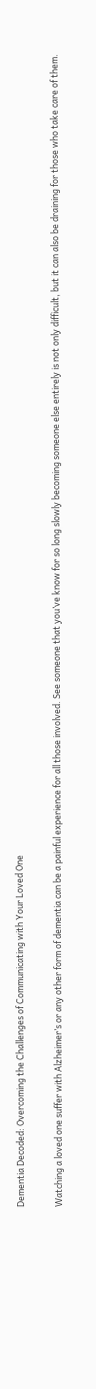Dementia Decoded: Overcoming the Challenges of Communicating with Your Loved One

Watching a loved one suffer with Alzheimer’s or any other form of dementia can be a painful experience for all those involved. See someone that you’ve know for so long slowly becoming someone else entirely is not only difficult, but it can also be draining for those who take care of them.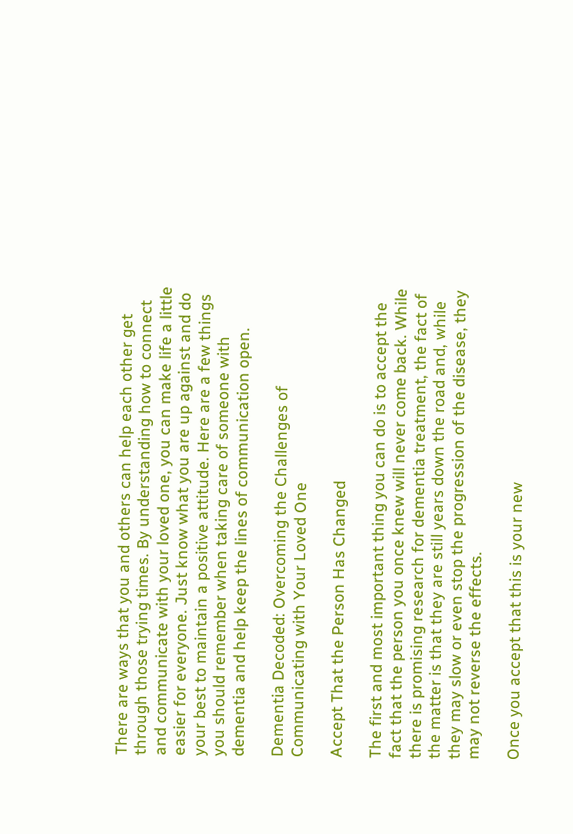There are ways that you and others can help each other get through those trying times. By understanding how to connect and communicate with your loved one, you can make life a little easier for everyone. Just know what you are up against and do your best to maintain a positive attitude. Here are a few things you should remember when taking care of someone with dementia and help keep the lines of communication open.

Dementia Decoded: Overcoming the Challenges of Communicating with Your Loved One

Accept That the Person Has Changed

The first and most important thing you can do is to accept the fact that the person you once knew will never come back. While there is promising research for dementia treatment, the fact of the matter is that they are still years down the road and, while they may slow or even stop the progression of the disease, they may not reverse the effects.

Once you accept that this is your new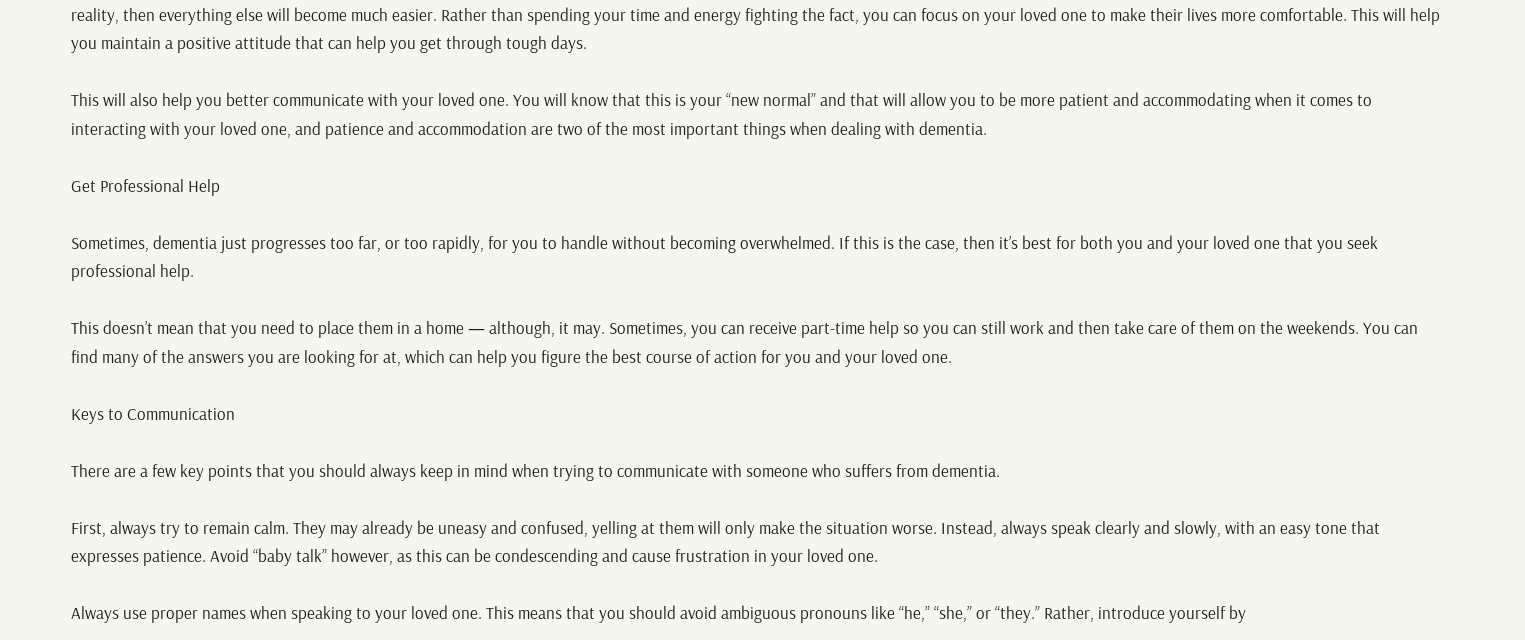reality, then everything else will become much easier. Rather than spending your time and energy fighting the fact, you can focus on your loved one to make their lives more comfortable. This will help you maintain a positive attitude that can help you get through tough days.

This will also help you better communicate with your loved one. You will know that this is your “new normal” and that will allow you to be more patient and accommodating when it comes to interacting with your loved one, and patience and accommodation are two of the most important things when dealing with dementia.

Get Professional Help

Sometimes, dementia just progresses too far, or too rapidly, for you to handle without becoming overwhelmed. If this is the case, then it’s best for both you and your loved one that you seek professional help.

This doesn’t mean that you need to place them in a home — although, it may. Sometimes, you can receive part-time help so you can still work and then take care of them on the weekends. You can find many of the answers you are looking for at, which can help you figure the best course of action for you and your loved one.

Keys to Communication

There are a few key points that you should always keep in mind when trying to communicate with someone who suffers from dementia.

First, always try to remain calm. They may already be uneasy and confused, yelling at them will only make the situation worse. Instead, always speak clearly and slowly, with an easy tone that expresses patience. Avoid “baby talk” however, as this can be condescending and cause frustration in your loved one.

Always use proper names when speaking to your loved one. This means that you should avoid ambiguous pronouns like “he,” “she,” or “they.” Rather, introduce yourself by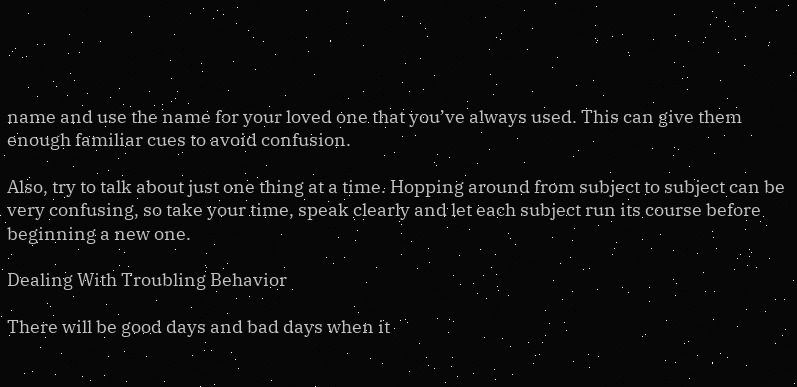name and use the name for your loved one that you’ve always used. This can give them enough familiar cues to avoid confusion.

Also, try to talk about just one thing at a time. Hopping around from subject to subject can be very confusing, so take your time, speak clearly and let each subject run its course before beginning a new one.

Dealing With Troubling Behavior

There will be good days and bad days when it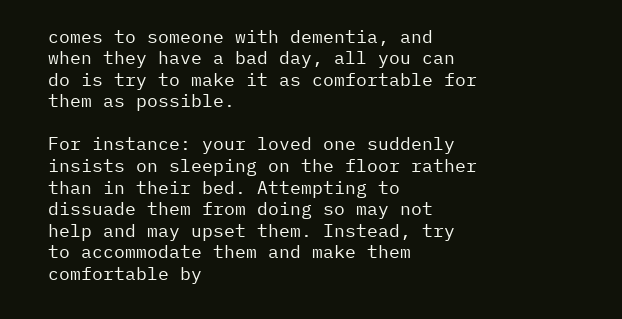comes to someone with dementia, and when they have a bad day, all you can do is try to make it as comfortable for them as possible.

For instance: your loved one suddenly insists on sleeping on the floor rather than in their bed. Attempting to dissuade them from doing so may not help and may upset them. Instead, try to accommodate them and make them comfortable by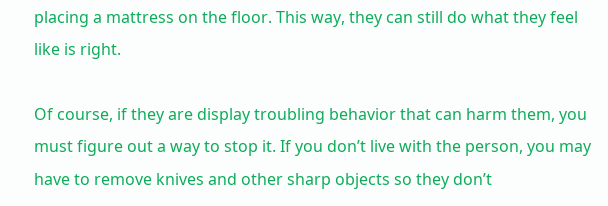placing a mattress on the floor. This way, they can still do what they feel like is right.

Of course, if they are display troubling behavior that can harm them, you must figure out a way to stop it. If you don’t live with the person, you may have to remove knives and other sharp objects so they don’t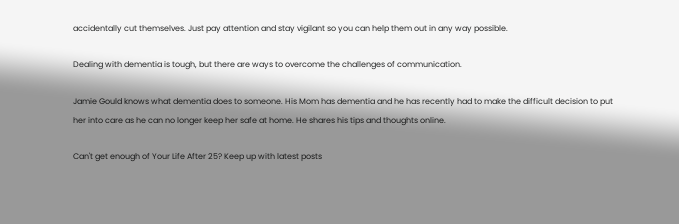accidentally cut themselves. Just pay attention and stay vigilant so you can help them out in any way possible.

Dealing with dementia is tough, but there are ways to overcome the challenges of communication.

Jamie Gould knows what dementia does to someone. His Mom has dementia and he has recently had to make the difficult decision to put her into care as he can no longer keep her safe at home. He shares his tips and thoughts online.

Can't get enough of Your Life After 25? Keep up with latest posts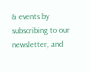& events by subscribing to our newsletter, and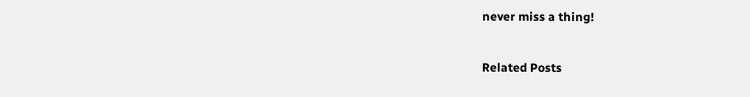never miss a thing!

Related Posts